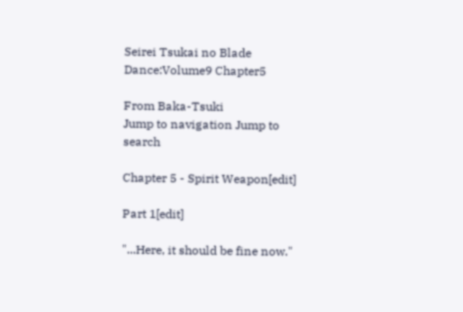Seirei Tsukai no Blade Dance:Volume9 Chapter5

From Baka-Tsuki
Jump to navigation Jump to search

Chapter 5 - Spirit Weapon[edit]

Part 1[edit]

"...Here, it should be fine now."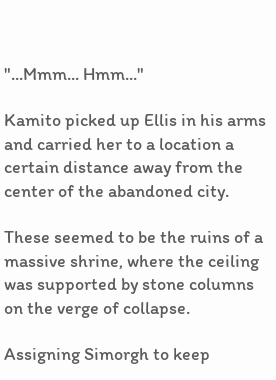"...Mmm... Hmm..."

Kamito picked up Ellis in his arms and carried her to a location a certain distance away from the center of the abandoned city.

These seemed to be the ruins of a massive shrine, where the ceiling was supported by stone columns on the verge of collapse.

Assigning Simorgh to keep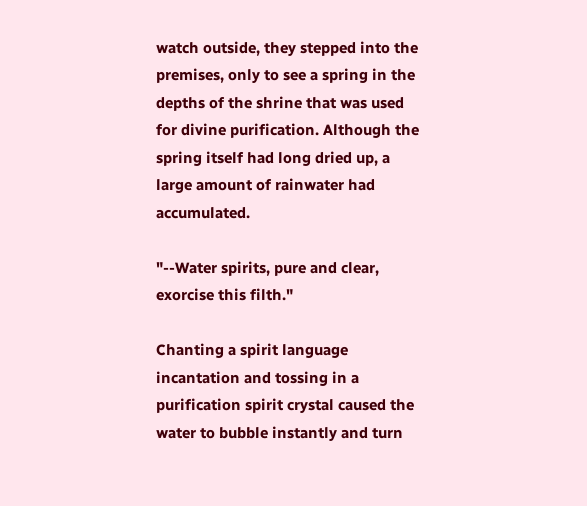watch outside, they stepped into the premises, only to see a spring in the depths of the shrine that was used for divine purification. Although the spring itself had long dried up, a large amount of rainwater had accumulated.

"--Water spirits, pure and clear, exorcise this filth."

Chanting a spirit language incantation and tossing in a purification spirit crystal caused the water to bubble instantly and turn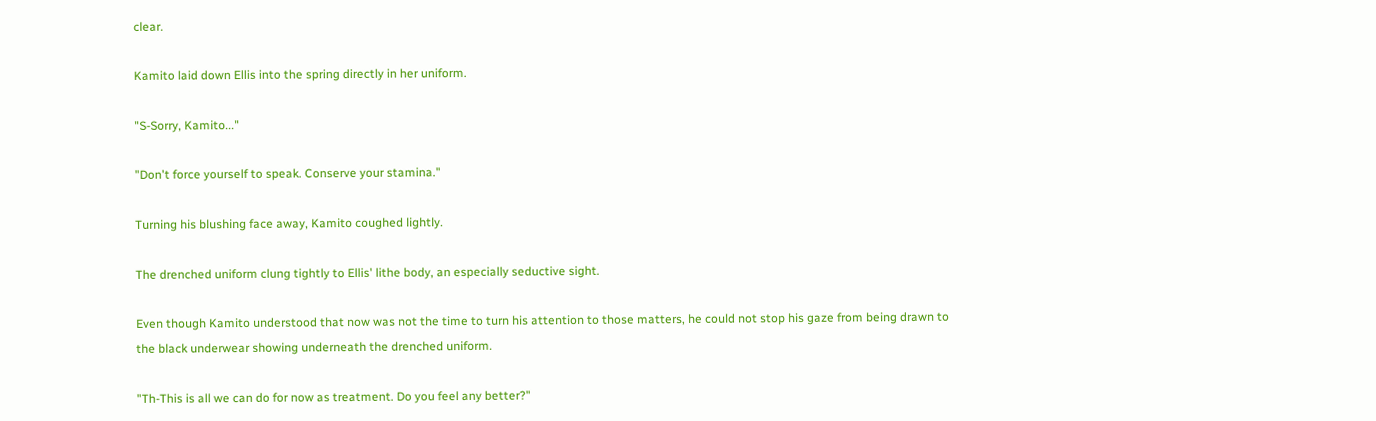clear.

Kamito laid down Ellis into the spring directly in her uniform.

"S-Sorry, Kamito..."

"Don't force yourself to speak. Conserve your stamina."

Turning his blushing face away, Kamito coughed lightly.

The drenched uniform clung tightly to Ellis' lithe body, an especially seductive sight.

Even though Kamito understood that now was not the time to turn his attention to those matters, he could not stop his gaze from being drawn to the black underwear showing underneath the drenched uniform.

"Th-This is all we can do for now as treatment. Do you feel any better?"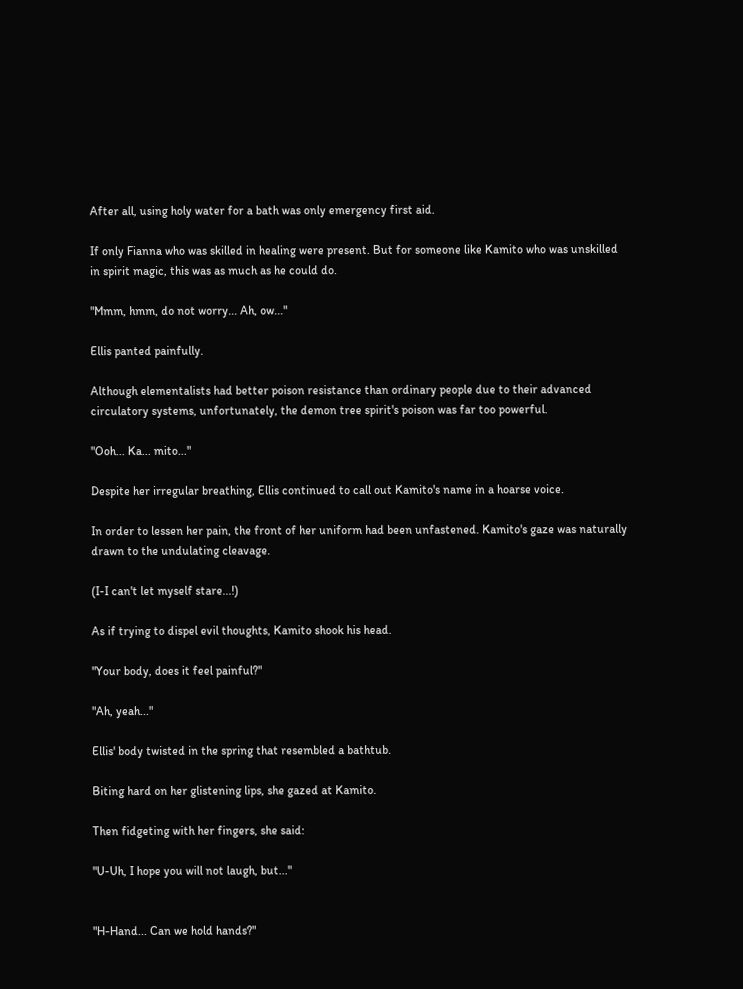After all, using holy water for a bath was only emergency first aid.

If only Fianna who was skilled in healing were present. But for someone like Kamito who was unskilled in spirit magic, this was as much as he could do.

"Mmm, hmm, do not worry... Ah, ow..."

Ellis panted painfully.

Although elementalists had better poison resistance than ordinary people due to their advanced circulatory systems, unfortunately, the demon tree spirit's poison was far too powerful.

"Ooh... Ka... mito..."

Despite her irregular breathing, Ellis continued to call out Kamito's name in a hoarse voice.

In order to lessen her pain, the front of her uniform had been unfastened. Kamito's gaze was naturally drawn to the undulating cleavage.

(I-I can't let myself stare...!)

As if trying to dispel evil thoughts, Kamito shook his head.

"Your body, does it feel painful?"

"Ah, yeah..."

Ellis' body twisted in the spring that resembled a bathtub.

Biting hard on her glistening lips, she gazed at Kamito.

Then fidgeting with her fingers, she said:

"U-Uh, I hope you will not laugh, but..."


"H-Hand... Can we hold hands?"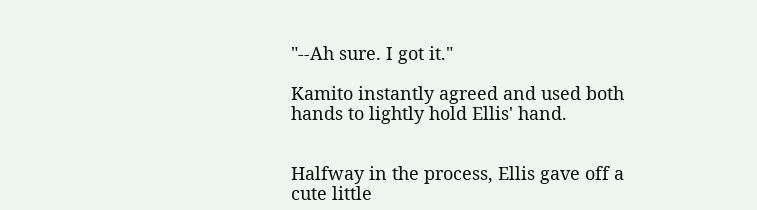"--Ah sure. I got it."

Kamito instantly agreed and used both hands to lightly hold Ellis' hand.


Halfway in the process, Ellis gave off a cute little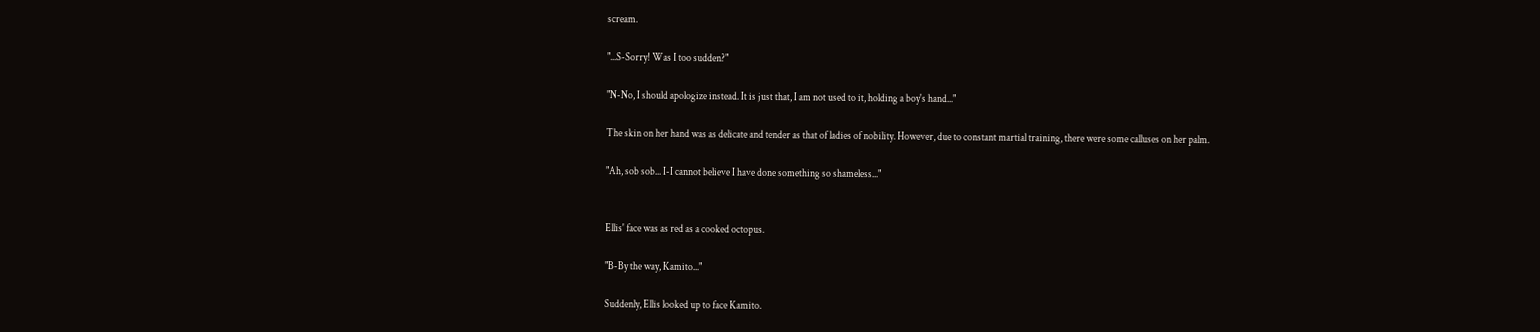scream.

"...S-Sorry! Was I too sudden?"

"N-No, I should apologize instead. It is just that, I am not used to it, holding a boy's hand..."

The skin on her hand was as delicate and tender as that of ladies of nobility. However, due to constant martial training, there were some calluses on her palm.

"Ah, sob sob... I-I cannot believe I have done something so shameless..."


Ellis' face was as red as a cooked octopus.

"B-By the way, Kamito..."

Suddenly, Ellis looked up to face Kamito.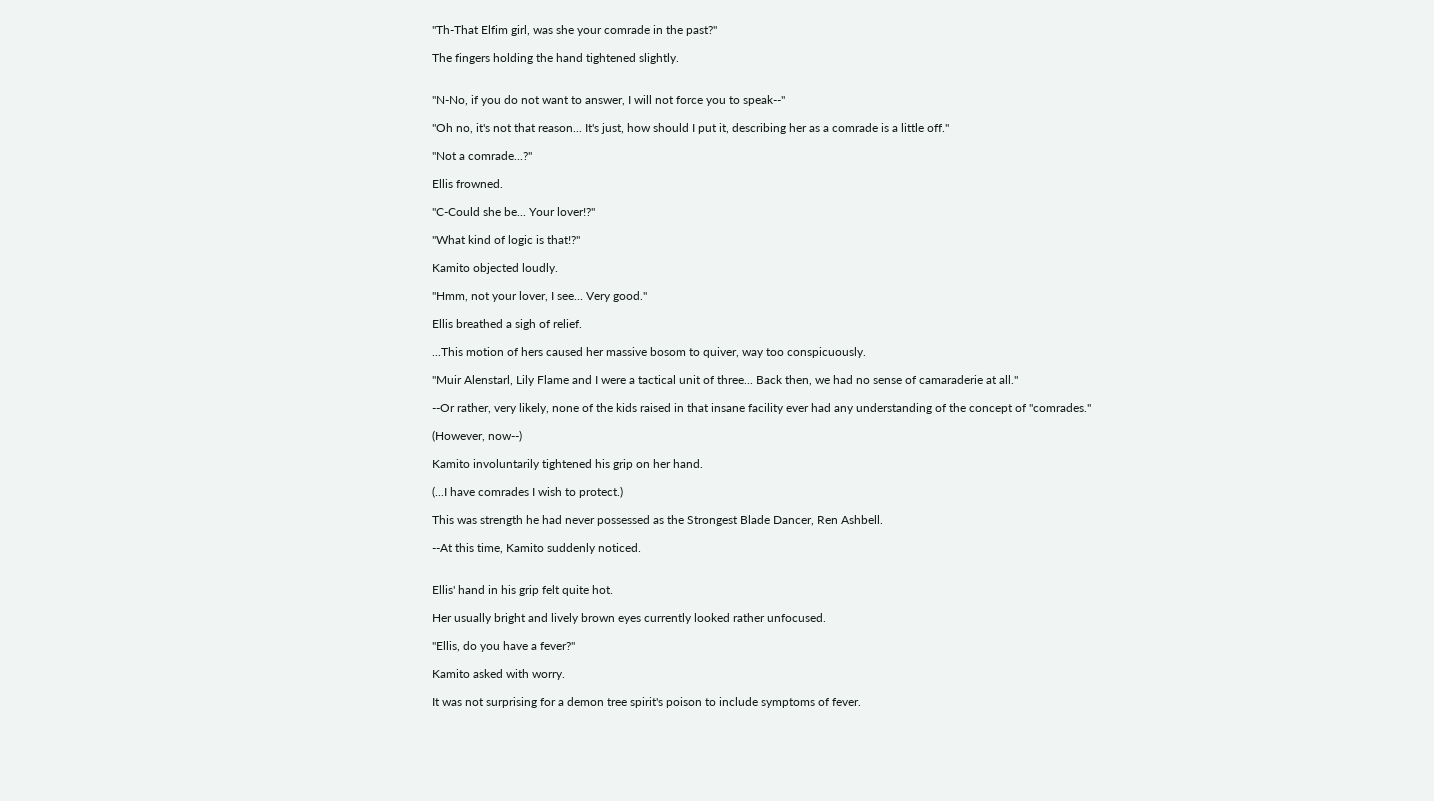"Th-That Elfim girl, was she your comrade in the past?"

The fingers holding the hand tightened slightly.


"N-No, if you do not want to answer, I will not force you to speak--"

"Oh no, it's not that reason... It's just, how should I put it, describing her as a comrade is a little off."

"Not a comrade...?"

Ellis frowned.

"C-Could she be... Your lover!?"

"What kind of logic is that!?"

Kamito objected loudly.

"Hmm, not your lover, I see... Very good."

Ellis breathed a sigh of relief.

...This motion of hers caused her massive bosom to quiver, way too conspicuously.

"Muir Alenstarl, Lily Flame and I were a tactical unit of three... Back then, we had no sense of camaraderie at all."

--Or rather, very likely, none of the kids raised in that insane facility ever had any understanding of the concept of "comrades."

(However, now--)

Kamito involuntarily tightened his grip on her hand.

(...I have comrades I wish to protect.)

This was strength he had never possessed as the Strongest Blade Dancer, Ren Ashbell.

--At this time, Kamito suddenly noticed.


Ellis' hand in his grip felt quite hot.

Her usually bright and lively brown eyes currently looked rather unfocused.

"Ellis, do you have a fever?"

Kamito asked with worry.

It was not surprising for a demon tree spirit's poison to include symptoms of fever.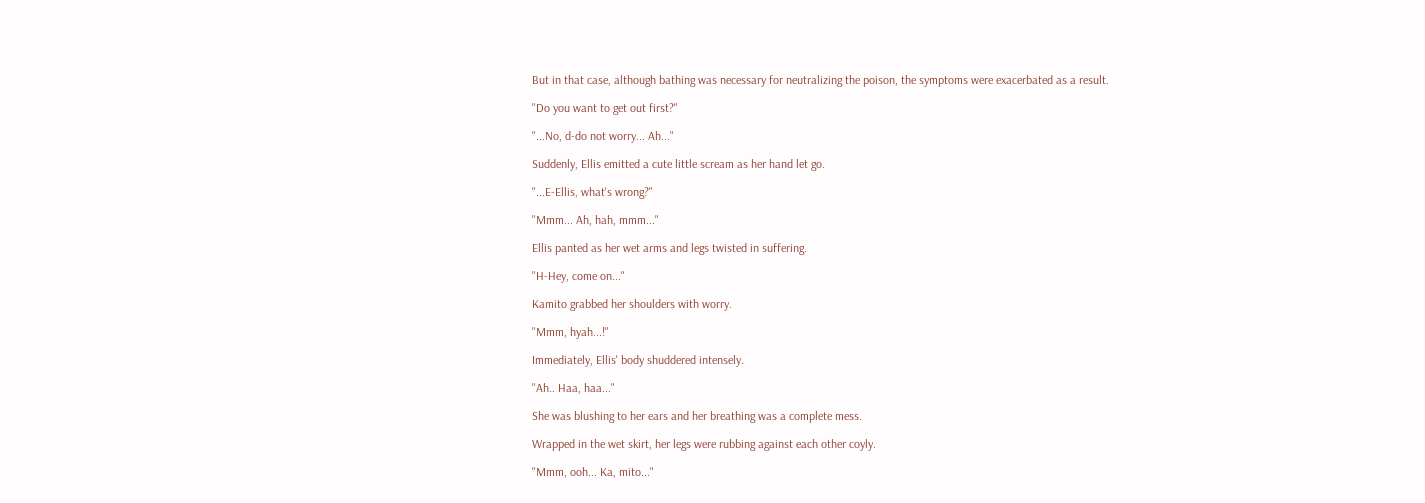But in that case, although bathing was necessary for neutralizing the poison, the symptoms were exacerbated as a result.

"Do you want to get out first?"

"...No, d-do not worry... Ah..."

Suddenly, Ellis emitted a cute little scream as her hand let go.

"...E-Ellis, what's wrong?"

"Mmm... Ah, hah, mmm..."

Ellis panted as her wet arms and legs twisted in suffering.

"H-Hey, come on..."

Kamito grabbed her shoulders with worry.

"Mmm, hyah...!"

Immediately, Ellis' body shuddered intensely.

"Ah.. Haa, haa..."

She was blushing to her ears and her breathing was a complete mess.

Wrapped in the wet skirt, her legs were rubbing against each other coyly.

"Mmm, ooh... Ka, mito..."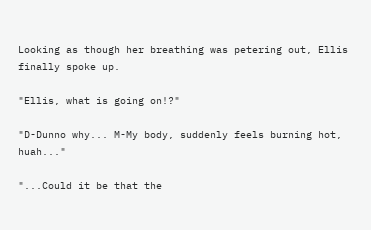Looking as though her breathing was petering out, Ellis finally spoke up.

"Ellis, what is going on!?"

"D-Dunno why... M-My body, suddenly feels burning hot, huah..."

"...Could it be that the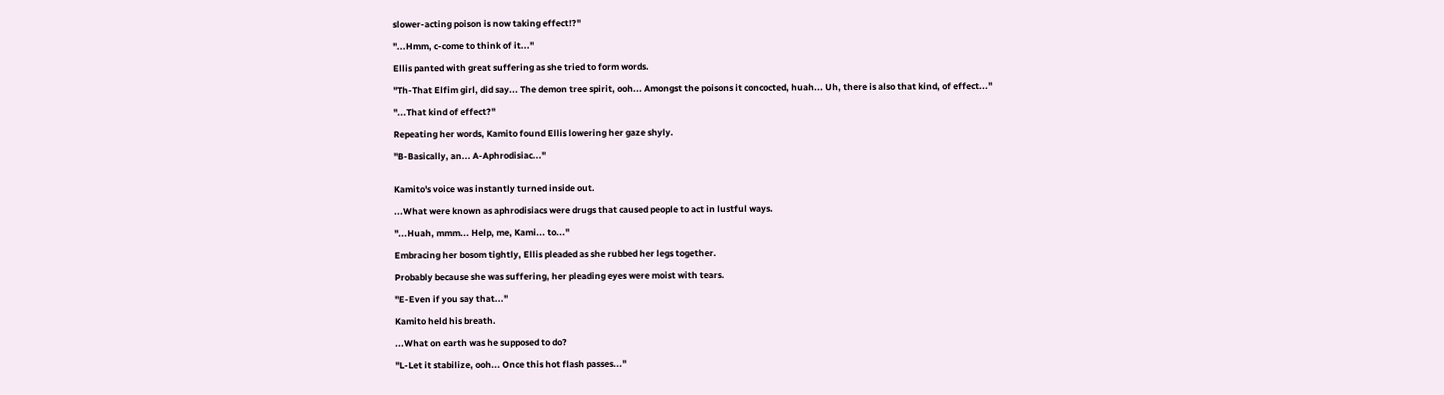slower-acting poison is now taking effect!?"

"...Hmm, c-come to think of it..."

Ellis panted with great suffering as she tried to form words.

"Th-That Elfim girl, did say... The demon tree spirit, ooh... Amongst the poisons it concocted, huah... Uh, there is also that kind, of effect..."

"...That kind of effect?"

Repeating her words, Kamito found Ellis lowering her gaze shyly.

"B-Basically, an... A-Aphrodisiac..."


Kamito's voice was instantly turned inside out.

...What were known as aphrodisiacs were drugs that caused people to act in lustful ways.

"...Huah, mmm... Help, me, Kami... to..."

Embracing her bosom tightly, Ellis pleaded as she rubbed her legs together.

Probably because she was suffering, her pleading eyes were moist with tears.

"E-Even if you say that..."

Kamito held his breath.

...What on earth was he supposed to do?

"L-Let it stabilize, ooh... Once this hot flash passes..."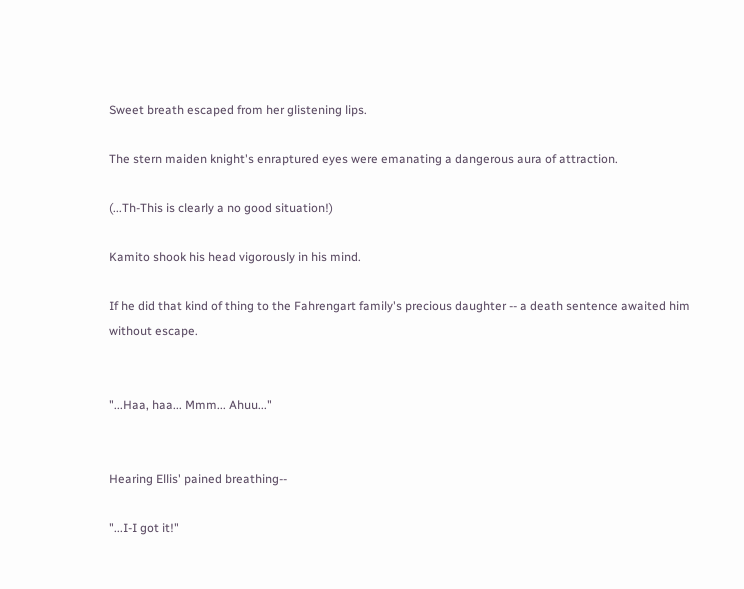Sweet breath escaped from her glistening lips.

The stern maiden knight's enraptured eyes were emanating a dangerous aura of attraction.

(...Th-This is clearly a no good situation!)

Kamito shook his head vigorously in his mind.

If he did that kind of thing to the Fahrengart family's precious daughter -- a death sentence awaited him without escape.


"...Haa, haa... Mmm... Ahuu..."


Hearing Ellis' pained breathing--

"...I-I got it!"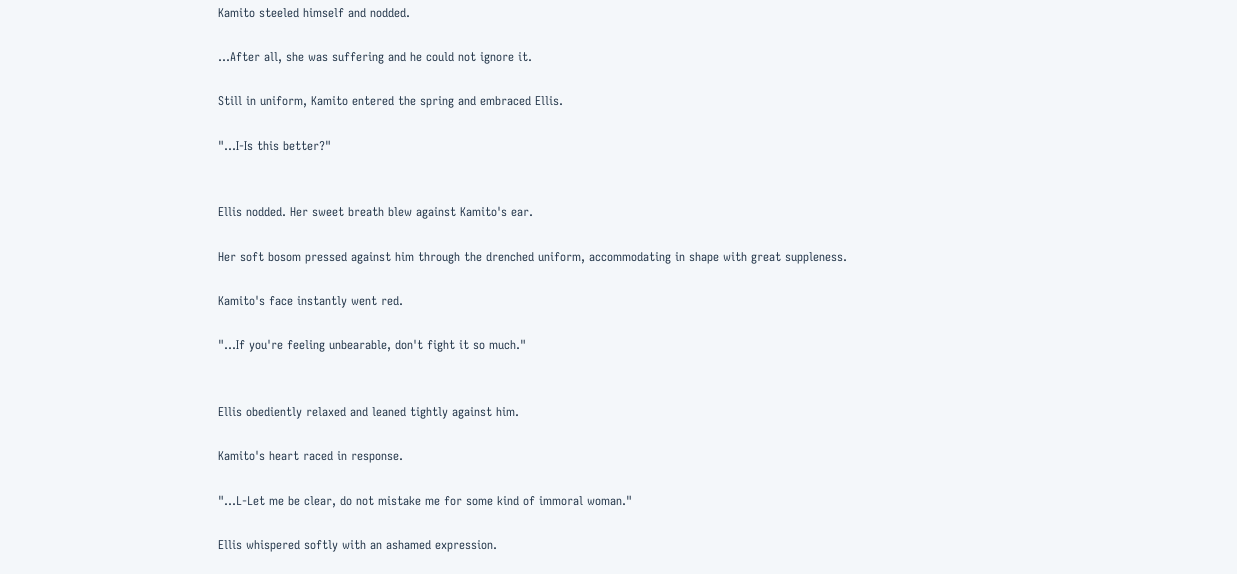Kamito steeled himself and nodded.

...After all, she was suffering and he could not ignore it.

Still in uniform, Kamito entered the spring and embraced Ellis.

"...I-Is this better?"


Ellis nodded. Her sweet breath blew against Kamito's ear.

Her soft bosom pressed against him through the drenched uniform, accommodating in shape with great suppleness.

Kamito's face instantly went red.

"...If you're feeling unbearable, don't fight it so much."


Ellis obediently relaxed and leaned tightly against him.

Kamito's heart raced in response.

"...L-Let me be clear, do not mistake me for some kind of immoral woman."

Ellis whispered softly with an ashamed expression.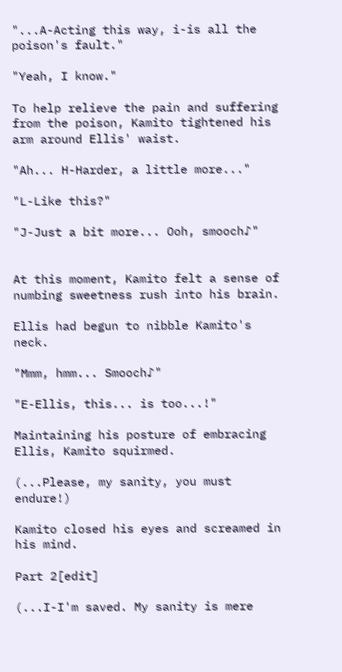"...A-Acting this way, i-is all the poison's fault."

"Yeah, I know."

To help relieve the pain and suffering from the poison, Kamito tightened his arm around Ellis' waist.

"Ah... H-Harder, a little more..."

"L-Like this?"

"J-Just a bit more... Ooh, smooch♪"


At this moment, Kamito felt a sense of numbing sweetness rush into his brain.

Ellis had begun to nibble Kamito's neck.

"Mmm, hmm... Smooch♪"

"E-Ellis, this... is too...!"

Maintaining his posture of embracing Ellis, Kamito squirmed.

(...Please, my sanity, you must endure!)

Kamito closed his eyes and screamed in his mind.

Part 2[edit]

(...I-I'm saved. My sanity is mere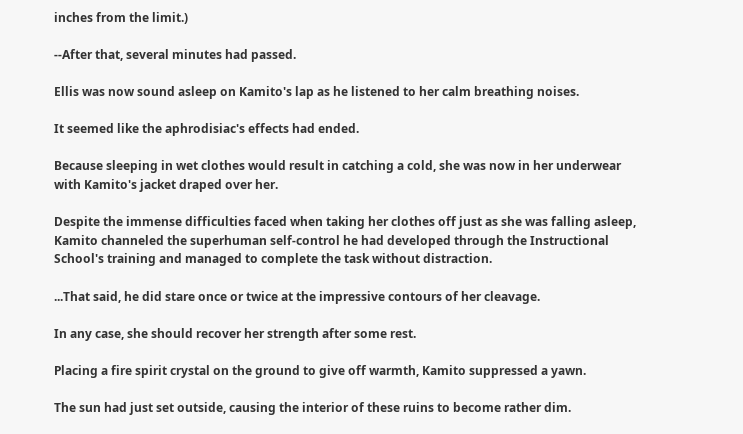inches from the limit.)

--After that, several minutes had passed.

Ellis was now sound asleep on Kamito's lap as he listened to her calm breathing noises.

It seemed like the aphrodisiac's effects had ended.

Because sleeping in wet clothes would result in catching a cold, she was now in her underwear with Kamito's jacket draped over her.

Despite the immense difficulties faced when taking her clothes off just as she was falling asleep, Kamito channeled the superhuman self-control he had developed through the Instructional School's training and managed to complete the task without distraction.

...That said, he did stare once or twice at the impressive contours of her cleavage.

In any case, she should recover her strength after some rest.

Placing a fire spirit crystal on the ground to give off warmth, Kamito suppressed a yawn.

The sun had just set outside, causing the interior of these ruins to become rather dim.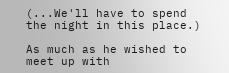(...We'll have to spend the night in this place.)

As much as he wished to meet up with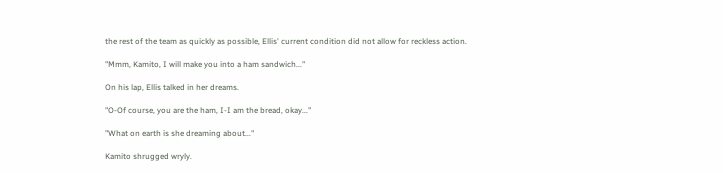the rest of the team as quickly as possible, Ellis' current condition did not allow for reckless action.

"Mmm, Kamito, I will make you into a ham sandwich..."

On his lap, Ellis talked in her dreams.

"O-Of course, you are the ham, I-I am the bread, okay..."

"What on earth is she dreaming about..."

Kamito shrugged wryly.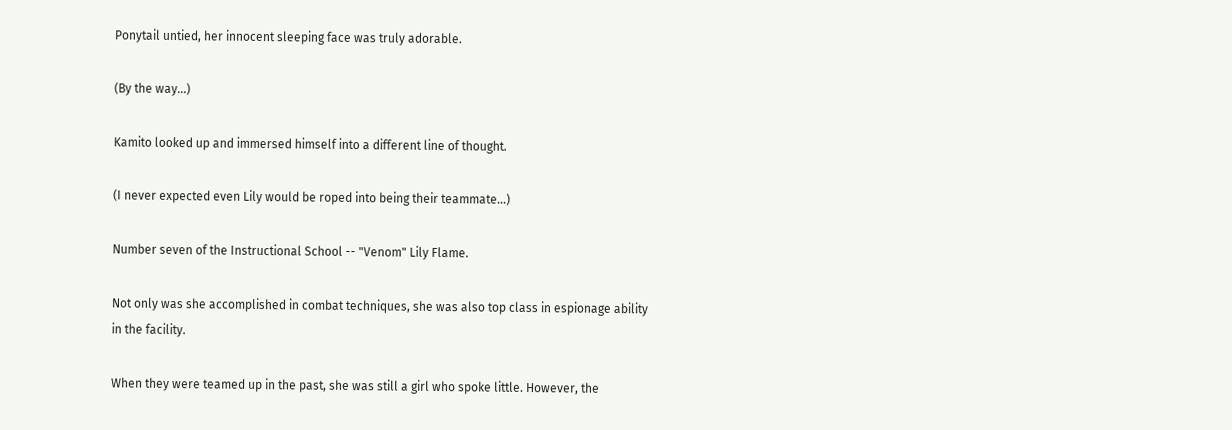Ponytail untied, her innocent sleeping face was truly adorable.

(By the way...)

Kamito looked up and immersed himself into a different line of thought.

(I never expected even Lily would be roped into being their teammate...)

Number seven of the Instructional School -- "Venom" Lily Flame.

Not only was she accomplished in combat techniques, she was also top class in espionage ability in the facility.

When they were teamed up in the past, she was still a girl who spoke little. However, the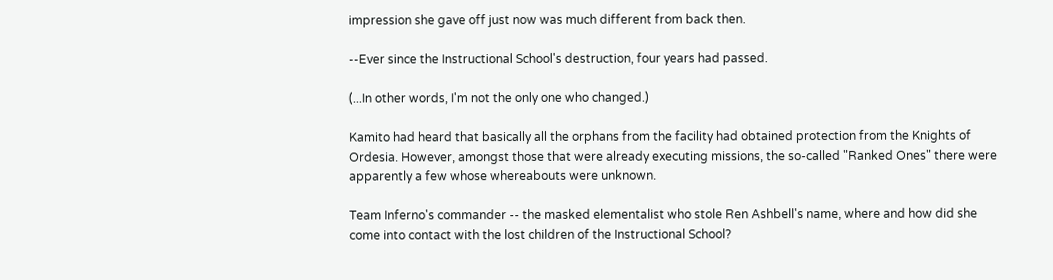impression she gave off just now was much different from back then.

--Ever since the Instructional School's destruction, four years had passed.

(...In other words, I'm not the only one who changed.)

Kamito had heard that basically all the orphans from the facility had obtained protection from the Knights of Ordesia. However, amongst those that were already executing missions, the so-called "Ranked Ones" there were apparently a few whose whereabouts were unknown.

Team Inferno's commander -- the masked elementalist who stole Ren Ashbell's name, where and how did she come into contact with the lost children of the Instructional School?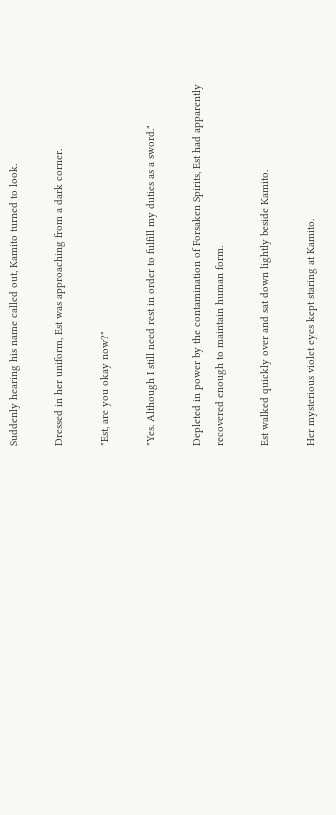Suddenly hearing his name called out, Kamito turned to look.

Dressed in her uniform, Est was approaching from a dark corner.

"Est, are you okay now?"

"Yes. Although I still need rest in order to fulfill my duties as a sword."

Depleted in power by the contamination of Forsaken Spirits, Est had apparently recovered enough to maintain human form.

Est walked quickly over and sat down lightly beside Kamito.

Her mysterious violet eyes kept staring at Kamito.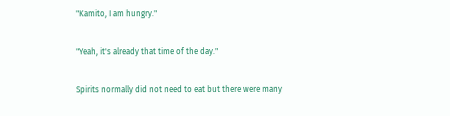"Kamito, I am hungry."

"Yeah, it's already that time of the day."

Spirits normally did not need to eat but there were many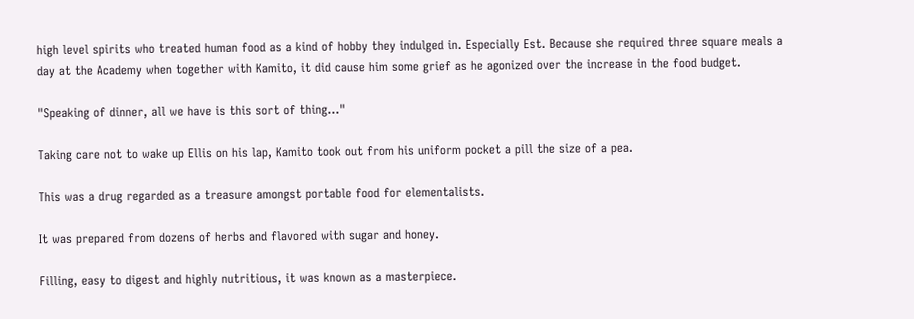high level spirits who treated human food as a kind of hobby they indulged in. Especially Est. Because she required three square meals a day at the Academy when together with Kamito, it did cause him some grief as he agonized over the increase in the food budget.

"Speaking of dinner, all we have is this sort of thing..."

Taking care not to wake up Ellis on his lap, Kamito took out from his uniform pocket a pill the size of a pea.

This was a drug regarded as a treasure amongst portable food for elementalists.

It was prepared from dozens of herbs and flavored with sugar and honey.

Filling, easy to digest and highly nutritious, it was known as a masterpiece.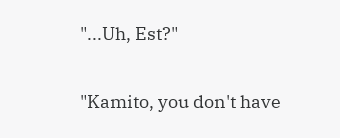"...Uh, Est?"

"Kamito, you don't have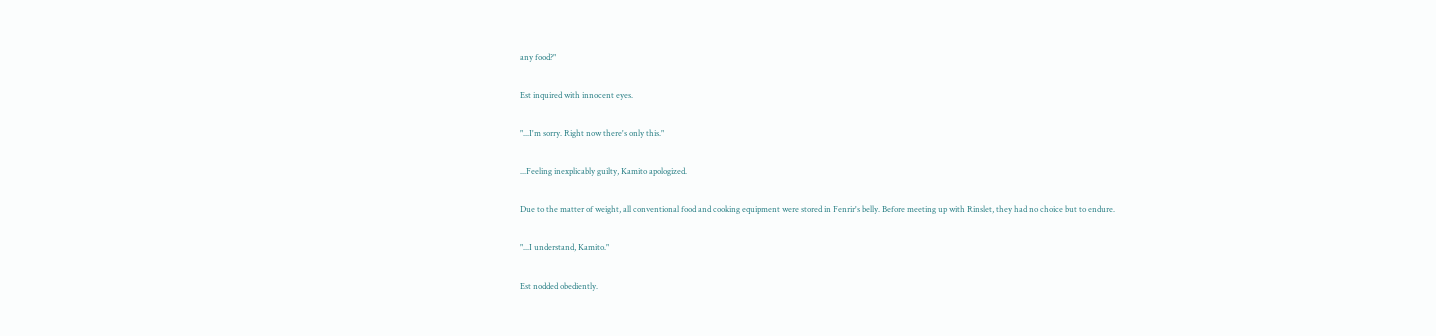any food?"

Est inquired with innocent eyes.

"...I'm sorry. Right now there's only this."

...Feeling inexplicably guilty, Kamito apologized.

Due to the matter of weight, all conventional food and cooking equipment were stored in Fenrir's belly. Before meeting up with Rinslet, they had no choice but to endure.

"...I understand, Kamito."

Est nodded obediently.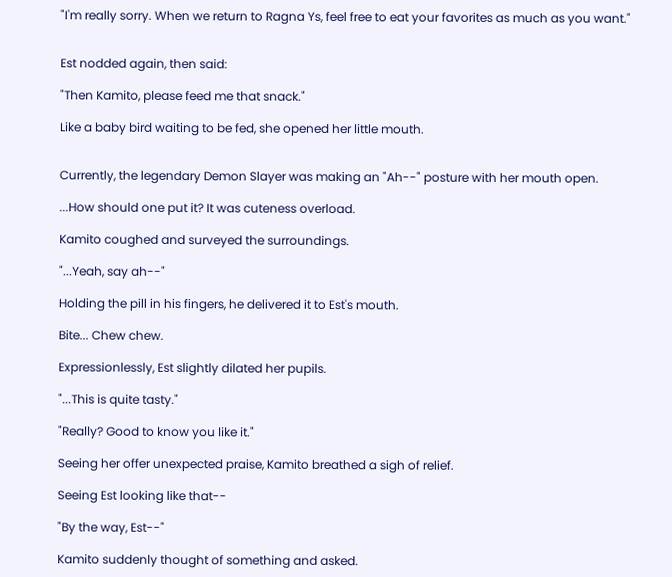"I'm really sorry. When we return to Ragna Ys, feel free to eat your favorites as much as you want."


Est nodded again, then said:

"Then Kamito, please feed me that snack."

Like a baby bird waiting to be fed, she opened her little mouth.


Currently, the legendary Demon Slayer was making an "Ah--" posture with her mouth open.

...How should one put it? It was cuteness overload.

Kamito coughed and surveyed the surroundings.

"...Yeah, say ah--"

Holding the pill in his fingers, he delivered it to Est's mouth.

Bite... Chew chew.

Expressionlessly, Est slightly dilated her pupils.

"...This is quite tasty."

"Really? Good to know you like it."

Seeing her offer unexpected praise, Kamito breathed a sigh of relief.

Seeing Est looking like that--

"By the way, Est--"

Kamito suddenly thought of something and asked.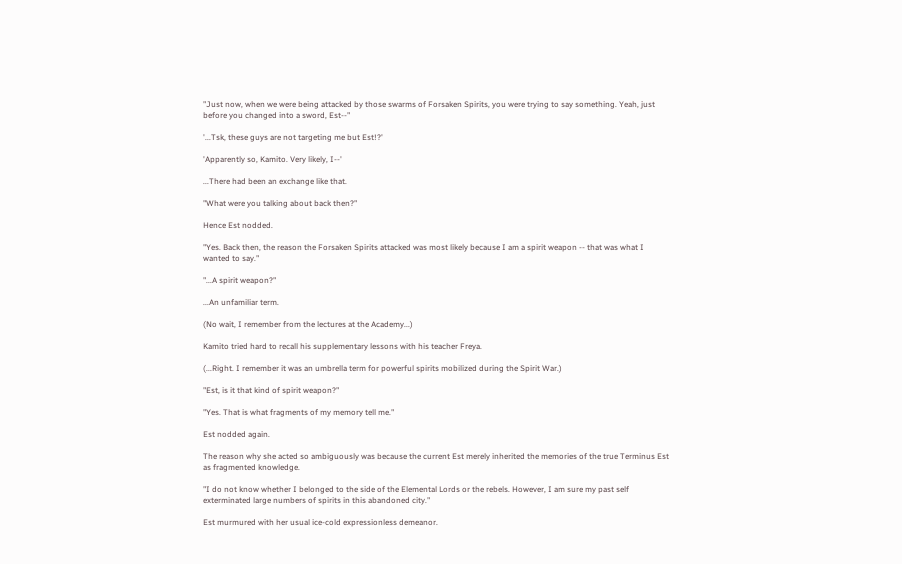"Just now, when we were being attacked by those swarms of Forsaken Spirits, you were trying to say something. Yeah, just before you changed into a sword, Est--"

'...Tsk, these guys are not targeting me but Est!?'

'Apparently so, Kamito. Very likely, I--'

...There had been an exchange like that.

"What were you talking about back then?"

Hence Est nodded.

"Yes. Back then, the reason the Forsaken Spirits attacked was most likely because I am a spirit weapon -- that was what I wanted to say."

"...A spirit weapon?"

...An unfamiliar term.

(No wait, I remember from the lectures at the Academy...)

Kamito tried hard to recall his supplementary lessons with his teacher Freya.

(...Right. I remember it was an umbrella term for powerful spirits mobilized during the Spirit War.)

"Est, is it that kind of spirit weapon?"

"Yes. That is what fragments of my memory tell me."

Est nodded again.

The reason why she acted so ambiguously was because the current Est merely inherited the memories of the true Terminus Est as fragmented knowledge.

"I do not know whether I belonged to the side of the Elemental Lords or the rebels. However, I am sure my past self exterminated large numbers of spirits in this abandoned city."

Est murmured with her usual ice-cold expressionless demeanor.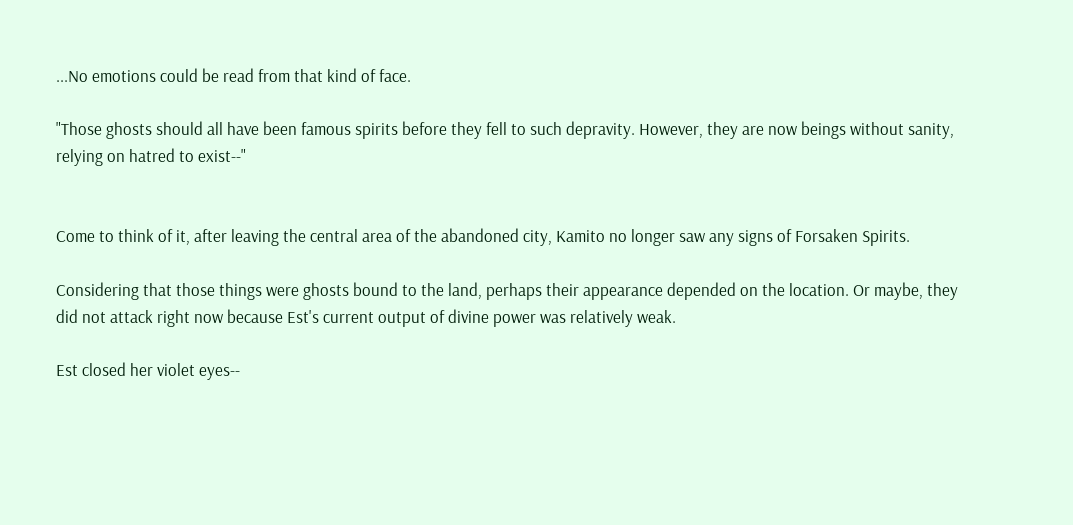...No emotions could be read from that kind of face.

"Those ghosts should all have been famous spirits before they fell to such depravity. However, they are now beings without sanity, relying on hatred to exist--"


Come to think of it, after leaving the central area of the abandoned city, Kamito no longer saw any signs of Forsaken Spirits.

Considering that those things were ghosts bound to the land, perhaps their appearance depended on the location. Or maybe, they did not attack right now because Est's current output of divine power was relatively weak.

Est closed her violet eyes--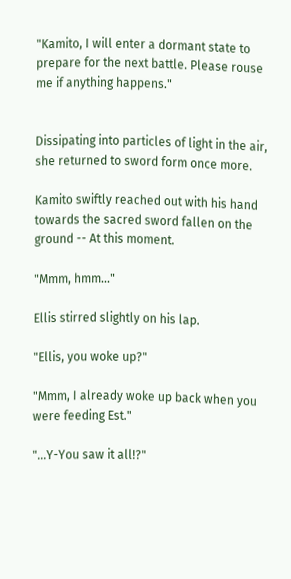"Kamito, I will enter a dormant state to prepare for the next battle. Please rouse me if anything happens."


Dissipating into particles of light in the air, she returned to sword form once more.

Kamito swiftly reached out with his hand towards the sacred sword fallen on the ground -- At this moment.

"Mmm, hmm..."

Ellis stirred slightly on his lap.

"Ellis, you woke up?"

"Mmm, I already woke up back when you were feeding Est."

"...Y-You saw it all!?"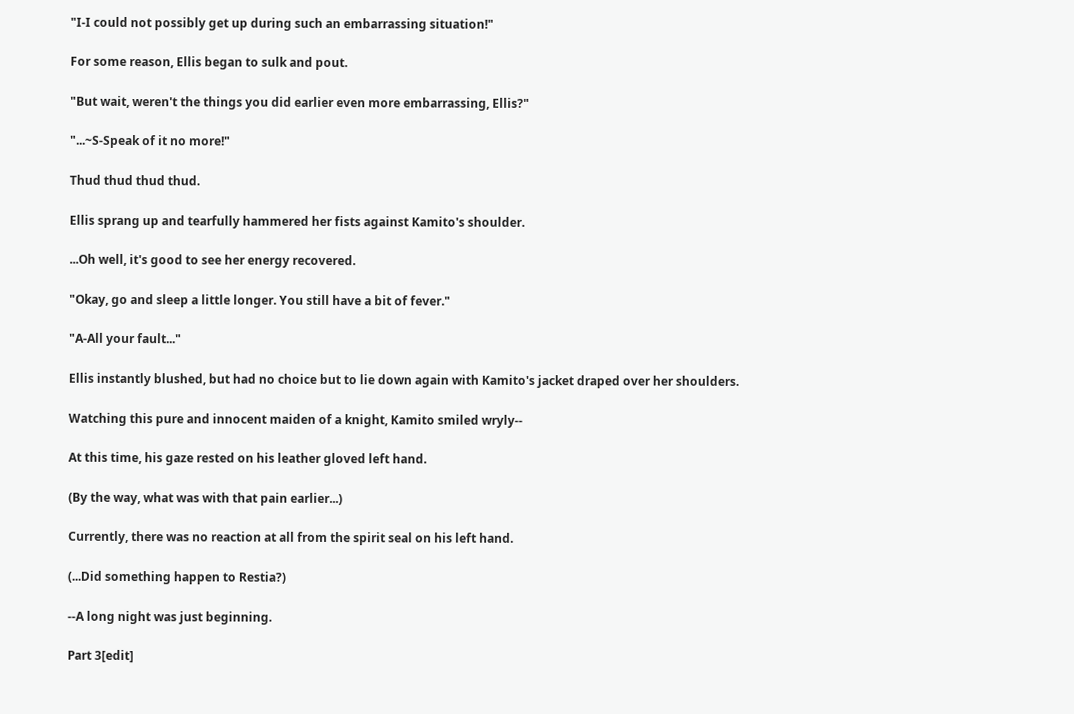"I-I could not possibly get up during such an embarrassing situation!"

For some reason, Ellis began to sulk and pout.

"But wait, weren't the things you did earlier even more embarrassing, Ellis?"

"...~S-Speak of it no more!"

Thud thud thud thud.

Ellis sprang up and tearfully hammered her fists against Kamito's shoulder.

...Oh well, it's good to see her energy recovered.

"Okay, go and sleep a little longer. You still have a bit of fever."

"A-All your fault..."

Ellis instantly blushed, but had no choice but to lie down again with Kamito's jacket draped over her shoulders.

Watching this pure and innocent maiden of a knight, Kamito smiled wryly--

At this time, his gaze rested on his leather gloved left hand.

(By the way, what was with that pain earlier...)

Currently, there was no reaction at all from the spirit seal on his left hand.

(...Did something happen to Restia?)

--A long night was just beginning.

Part 3[edit]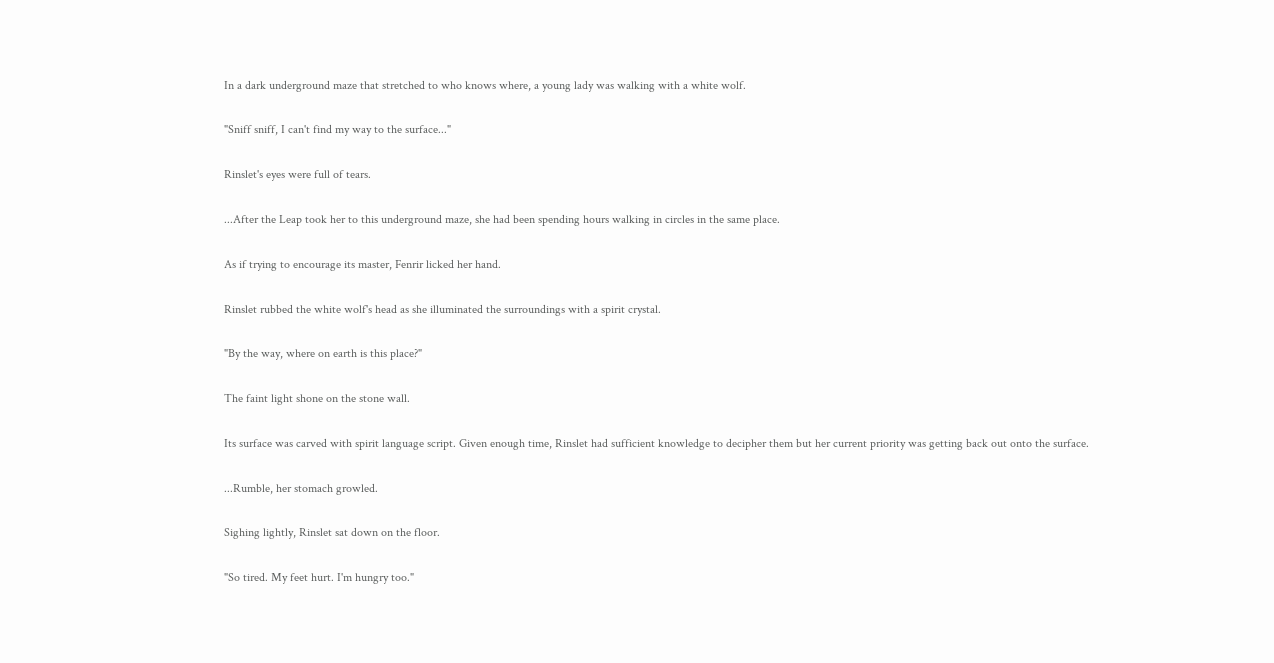In a dark underground maze that stretched to who knows where, a young lady was walking with a white wolf.

"Sniff sniff, I can't find my way to the surface..."

Rinslet's eyes were full of tears.

...After the Leap took her to this underground maze, she had been spending hours walking in circles in the same place.

As if trying to encourage its master, Fenrir licked her hand.

Rinslet rubbed the white wolf's head as she illuminated the surroundings with a spirit crystal.

"By the way, where on earth is this place?"

The faint light shone on the stone wall.

Its surface was carved with spirit language script. Given enough time, Rinslet had sufficient knowledge to decipher them but her current priority was getting back out onto the surface.

...Rumble, her stomach growled.

Sighing lightly, Rinslet sat down on the floor.

"So tired. My feet hurt. I'm hungry too."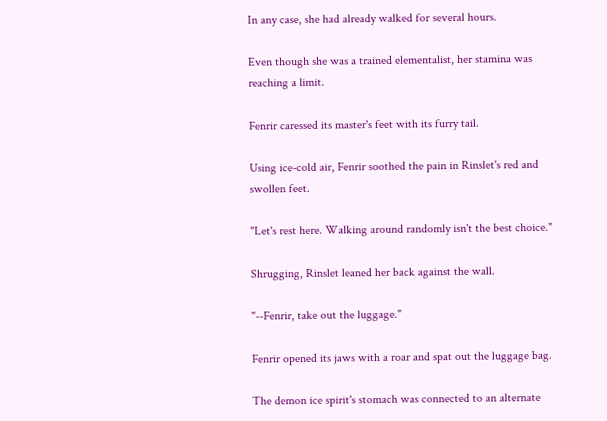In any case, she had already walked for several hours.

Even though she was a trained elementalist, her stamina was reaching a limit.

Fenrir caressed its master's feet with its furry tail.

Using ice-cold air, Fenrir soothed the pain in Rinslet's red and swollen feet.

"Let's rest here. Walking around randomly isn't the best choice."

Shrugging, Rinslet leaned her back against the wall.

"--Fenrir, take out the luggage."

Fenrir opened its jaws with a roar and spat out the luggage bag.

The demon ice spirit's stomach was connected to an alternate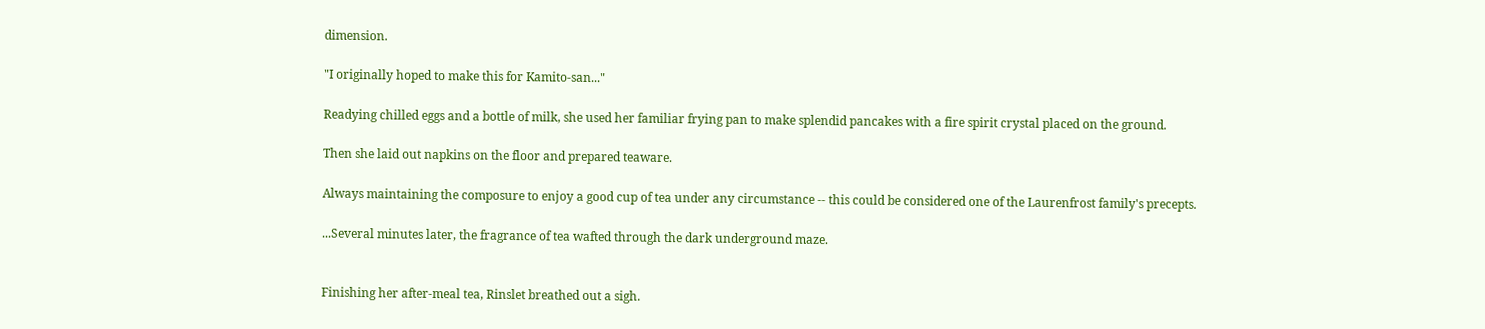dimension.

"I originally hoped to make this for Kamito-san..."

Readying chilled eggs and a bottle of milk, she used her familiar frying pan to make splendid pancakes with a fire spirit crystal placed on the ground.

Then she laid out napkins on the floor and prepared teaware.

Always maintaining the composure to enjoy a good cup of tea under any circumstance -- this could be considered one of the Laurenfrost family's precepts.

...Several minutes later, the fragrance of tea wafted through the dark underground maze.


Finishing her after-meal tea, Rinslet breathed out a sigh.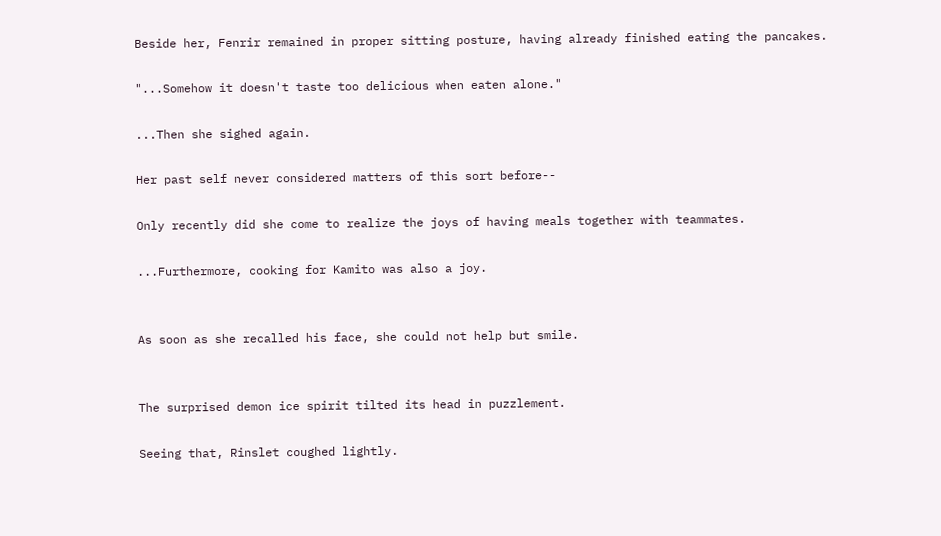Beside her, Fenrir remained in proper sitting posture, having already finished eating the pancakes.

"...Somehow it doesn't taste too delicious when eaten alone."

...Then she sighed again.

Her past self never considered matters of this sort before--

Only recently did she come to realize the joys of having meals together with teammates.

...Furthermore, cooking for Kamito was also a joy.


As soon as she recalled his face, she could not help but smile.


The surprised demon ice spirit tilted its head in puzzlement.

Seeing that, Rinslet coughed lightly.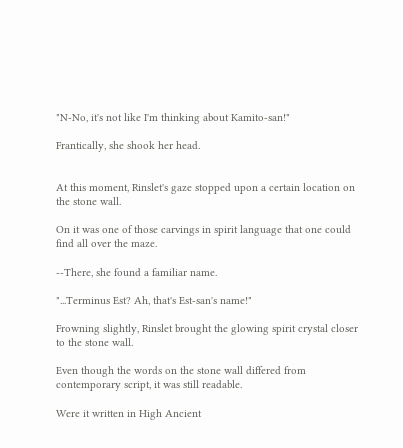"N-No, it's not like I'm thinking about Kamito-san!"

Frantically, she shook her head.


At this moment, Rinslet's gaze stopped upon a certain location on the stone wall.

On it was one of those carvings in spirit language that one could find all over the maze.

--There, she found a familiar name.

"...Terminus Est? Ah, that's Est-san's name!"

Frowning slightly, Rinslet brought the glowing spirit crystal closer to the stone wall.

Even though the words on the stone wall differed from contemporary script, it was still readable.

Were it written in High Ancient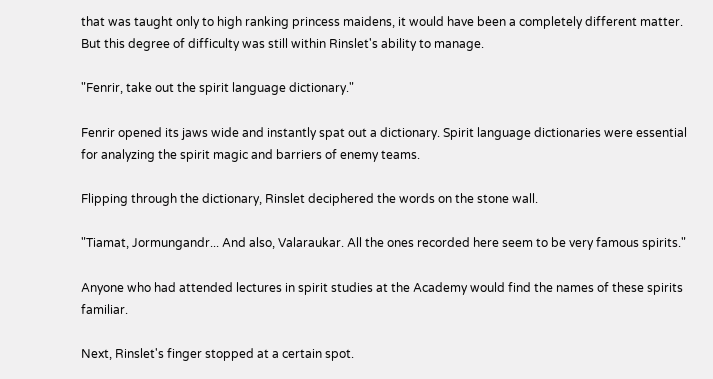that was taught only to high ranking princess maidens, it would have been a completely different matter. But this degree of difficulty was still within Rinslet's ability to manage.

"Fenrir, take out the spirit language dictionary."

Fenrir opened its jaws wide and instantly spat out a dictionary. Spirit language dictionaries were essential for analyzing the spirit magic and barriers of enemy teams.

Flipping through the dictionary, Rinslet deciphered the words on the stone wall.

"Tiamat, Jormungandr... And also, Valaraukar. All the ones recorded here seem to be very famous spirits."

Anyone who had attended lectures in spirit studies at the Academy would find the names of these spirits familiar.

Next, Rinslet's finger stopped at a certain spot.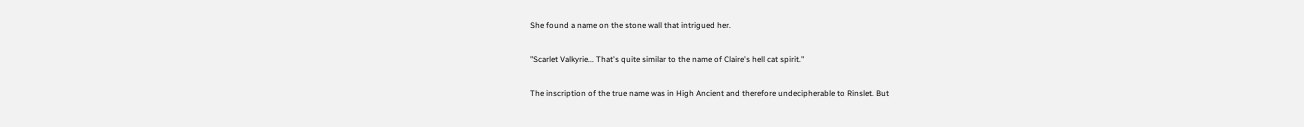She found a name on the stone wall that intrigued her.

"Scarlet Valkyrie... That's quite similar to the name of Claire's hell cat spirit."

The inscription of the true name was in High Ancient and therefore undecipherable to Rinslet. But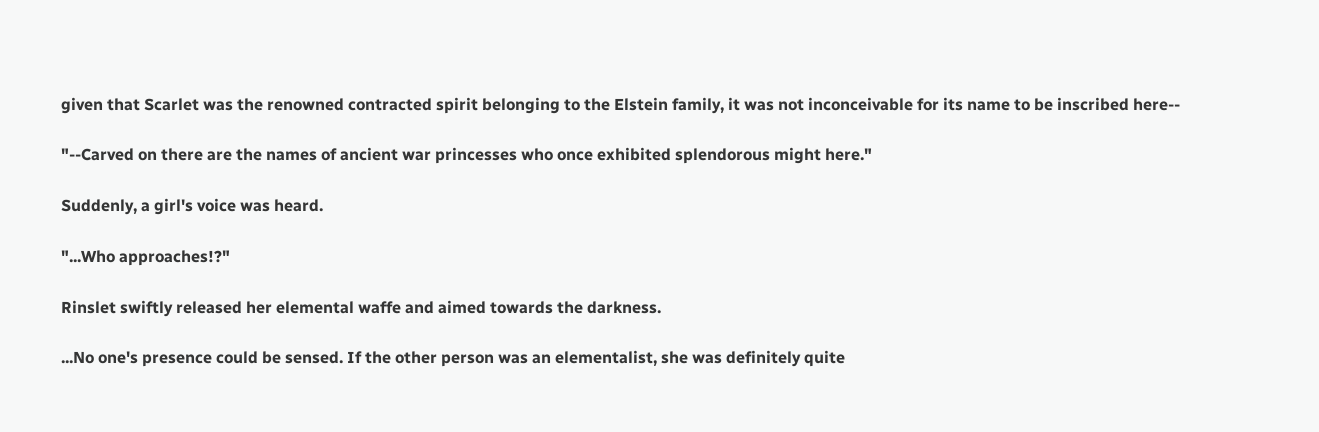given that Scarlet was the renowned contracted spirit belonging to the Elstein family, it was not inconceivable for its name to be inscribed here--

"--Carved on there are the names of ancient war princesses who once exhibited splendorous might here."

Suddenly, a girl's voice was heard.

"...Who approaches!?"

Rinslet swiftly released her elemental waffe and aimed towards the darkness.

...No one's presence could be sensed. If the other person was an elementalist, she was definitely quite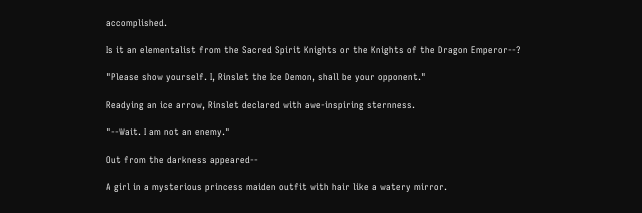accomplished.

Is it an elementalist from the Sacred Spirit Knights or the Knights of the Dragon Emperor--?

"Please show yourself. I, Rinslet the Ice Demon, shall be your opponent."

Readying an ice arrow, Rinslet declared with awe-inspiring sternness.

"--Wait. I am not an enemy."

Out from the darkness appeared--

A girl in a mysterious princess maiden outfit with hair like a watery mirror.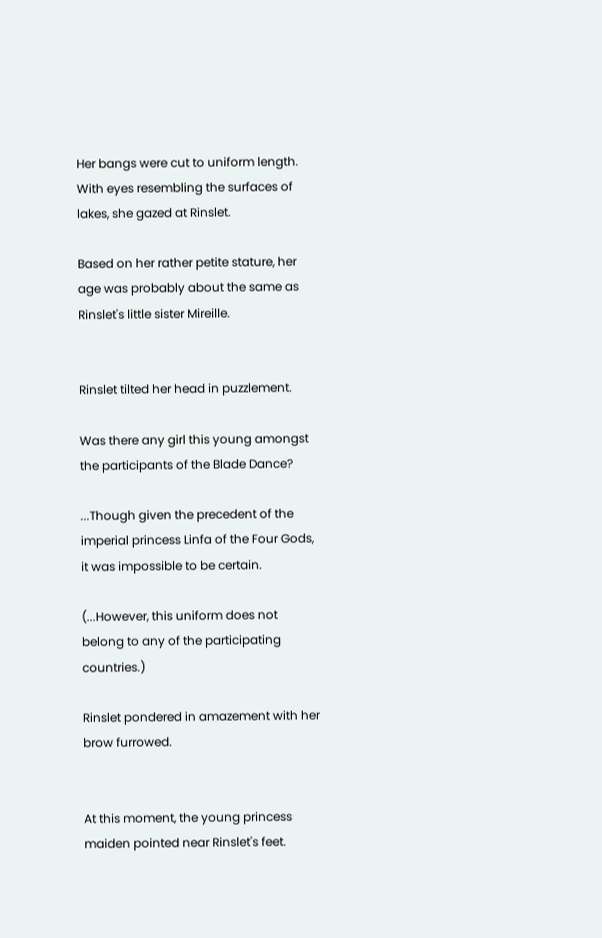Her bangs were cut to uniform length. With eyes resembling the surfaces of lakes, she gazed at Rinslet.

Based on her rather petite stature, her age was probably about the same as Rinslet's little sister Mireille.


Rinslet tilted her head in puzzlement.

Was there any girl this young amongst the participants of the Blade Dance?

...Though given the precedent of the imperial princess Linfa of the Four Gods, it was impossible to be certain.

(...However, this uniform does not belong to any of the participating countries.)

Rinslet pondered in amazement with her brow furrowed.


At this moment, the young princess maiden pointed near Rinslet's feet.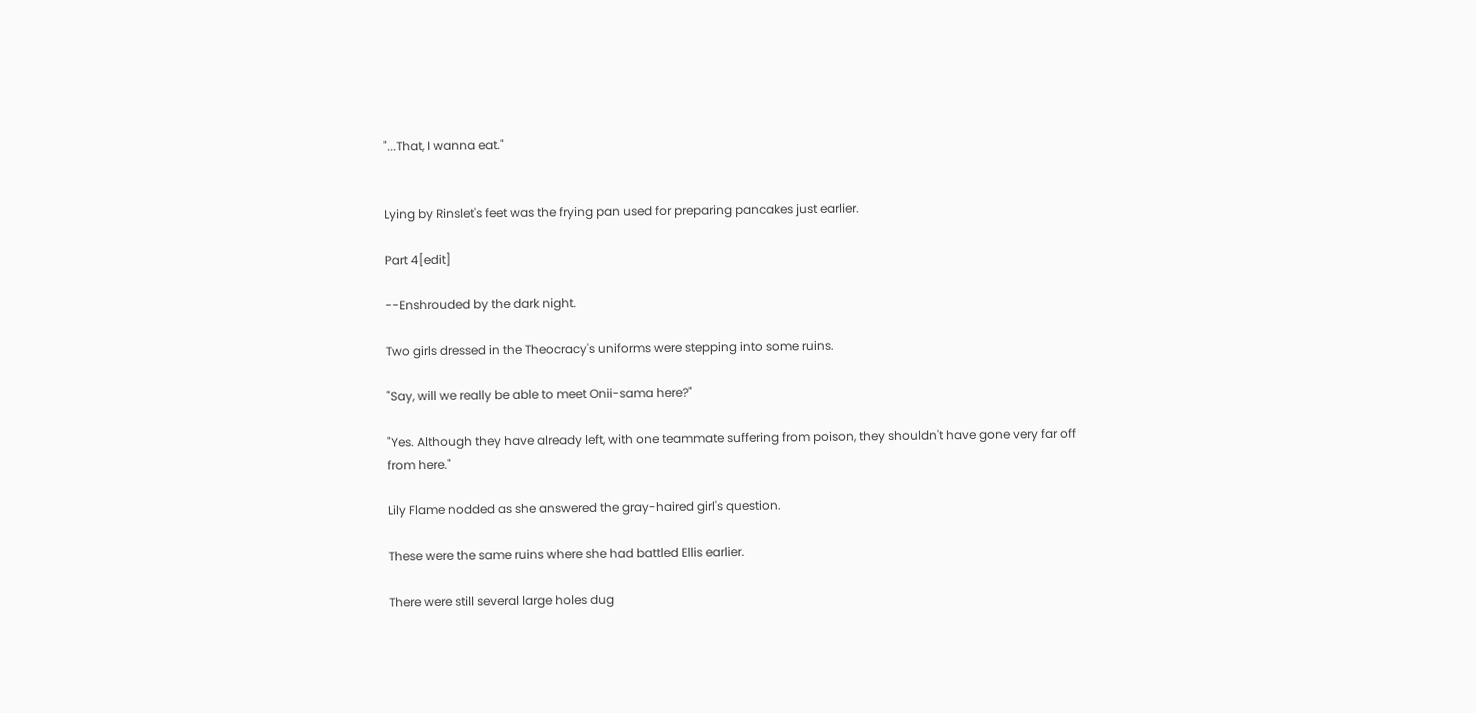"...That, I wanna eat."


Lying by Rinslet's feet was the frying pan used for preparing pancakes just earlier.

Part 4[edit]

--Enshrouded by the dark night.

Two girls dressed in the Theocracy's uniforms were stepping into some ruins.

"Say, will we really be able to meet Onii-sama here?"

"Yes. Although they have already left, with one teammate suffering from poison, they shouldn't have gone very far off from here."

Lily Flame nodded as she answered the gray-haired girl's question.

These were the same ruins where she had battled Ellis earlier.

There were still several large holes dug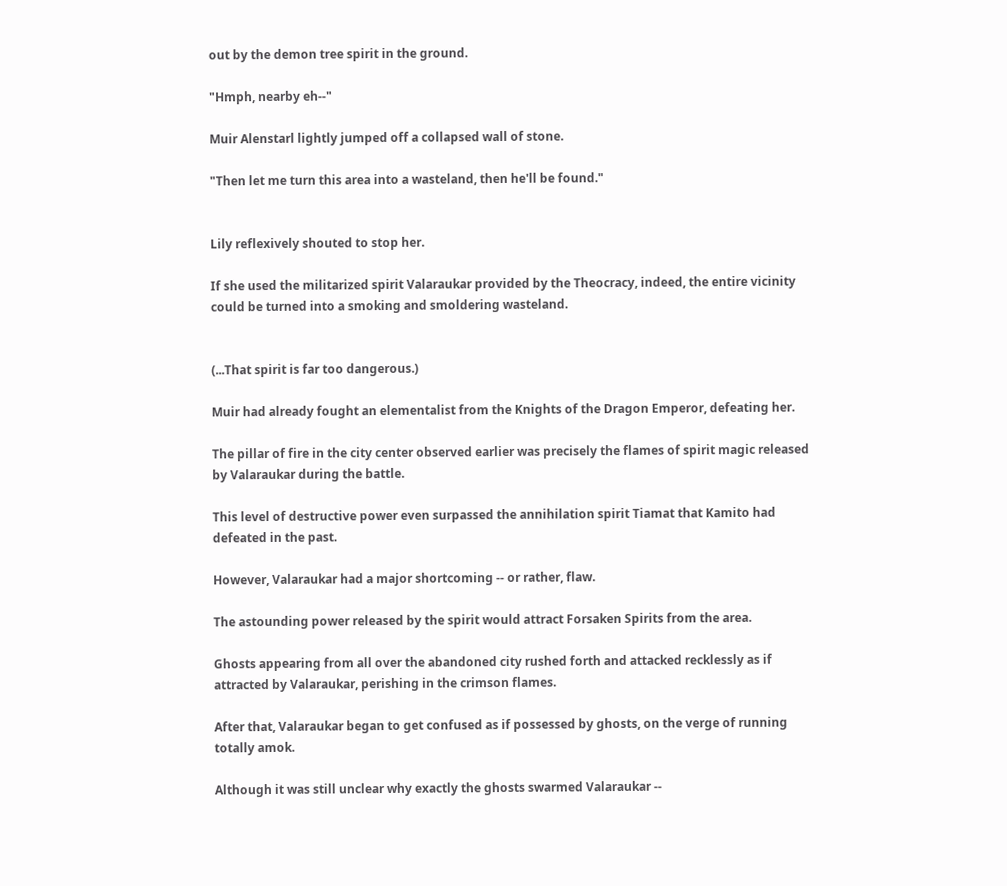out by the demon tree spirit in the ground.

"Hmph, nearby eh--"

Muir Alenstarl lightly jumped off a collapsed wall of stone.

"Then let me turn this area into a wasteland, then he'll be found."


Lily reflexively shouted to stop her.

If she used the militarized spirit Valaraukar provided by the Theocracy, indeed, the entire vicinity could be turned into a smoking and smoldering wasteland.


(...That spirit is far too dangerous.)

Muir had already fought an elementalist from the Knights of the Dragon Emperor, defeating her.

The pillar of fire in the city center observed earlier was precisely the flames of spirit magic released by Valaraukar during the battle.

This level of destructive power even surpassed the annihilation spirit Tiamat that Kamito had defeated in the past.

However, Valaraukar had a major shortcoming -- or rather, flaw.

The astounding power released by the spirit would attract Forsaken Spirits from the area.

Ghosts appearing from all over the abandoned city rushed forth and attacked recklessly as if attracted by Valaraukar, perishing in the crimson flames.

After that, Valaraukar began to get confused as if possessed by ghosts, on the verge of running totally amok.

Although it was still unclear why exactly the ghosts swarmed Valaraukar --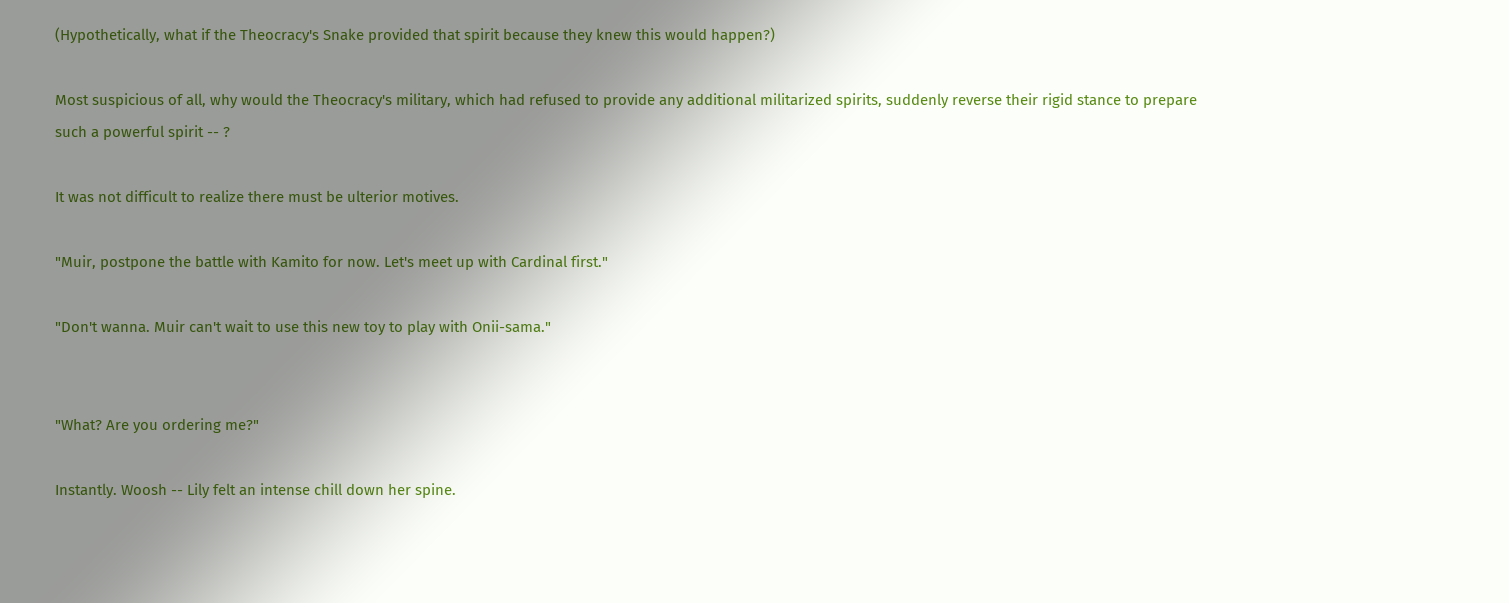(Hypothetically, what if the Theocracy's Snake provided that spirit because they knew this would happen?)

Most suspicious of all, why would the Theocracy's military, which had refused to provide any additional militarized spirits, suddenly reverse their rigid stance to prepare such a powerful spirit -- ?

It was not difficult to realize there must be ulterior motives.

"Muir, postpone the battle with Kamito for now. Let's meet up with Cardinal first."

"Don't wanna. Muir can't wait to use this new toy to play with Onii-sama."


"What? Are you ordering me?"

Instantly. Woosh -- Lily felt an intense chill down her spine.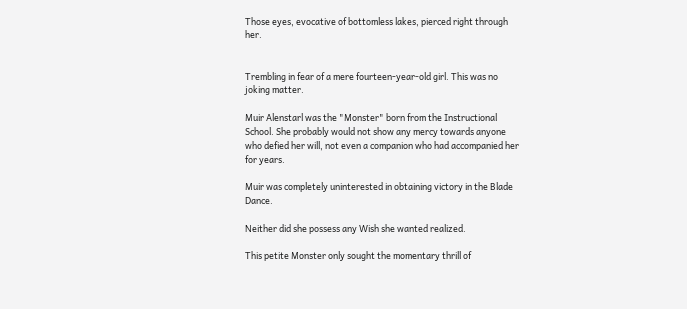Those eyes, evocative of bottomless lakes, pierced right through her.


Trembling in fear of a mere fourteen-year-old girl. This was no joking matter.

Muir Alenstarl was the "Monster" born from the Instructional School. She probably would not show any mercy towards anyone who defied her will, not even a companion who had accompanied her for years.

Muir was completely uninterested in obtaining victory in the Blade Dance.

Neither did she possess any Wish she wanted realized.

This petite Monster only sought the momentary thrill of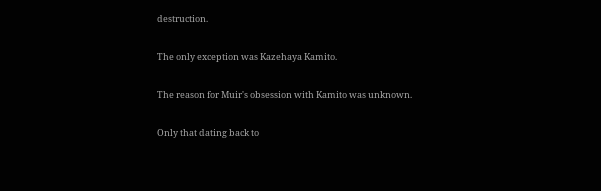destruction.

The only exception was Kazehaya Kamito.

The reason for Muir's obsession with Kamito was unknown.

Only that dating back to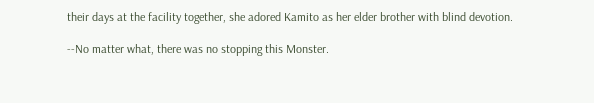their days at the facility together, she adored Kamito as her elder brother with blind devotion.

--No matter what, there was no stopping this Monster.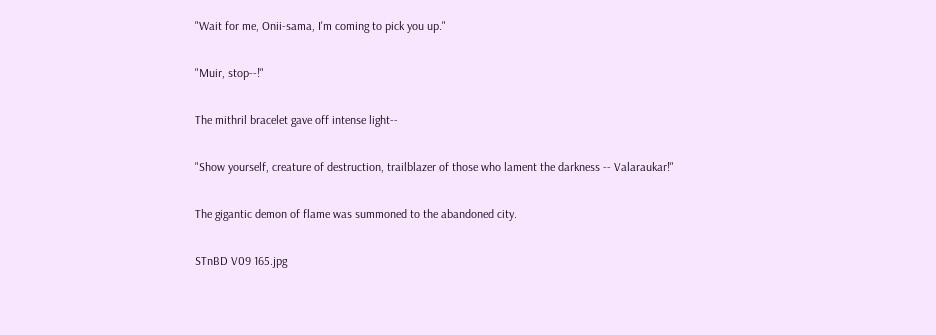"Wait for me, Onii-sama, I'm coming to pick you up."

"Muir, stop--!"

The mithril bracelet gave off intense light--

"Show yourself, creature of destruction, trailblazer of those who lament the darkness -- Valaraukar!"

The gigantic demon of flame was summoned to the abandoned city.

STnBD V09 165.jpg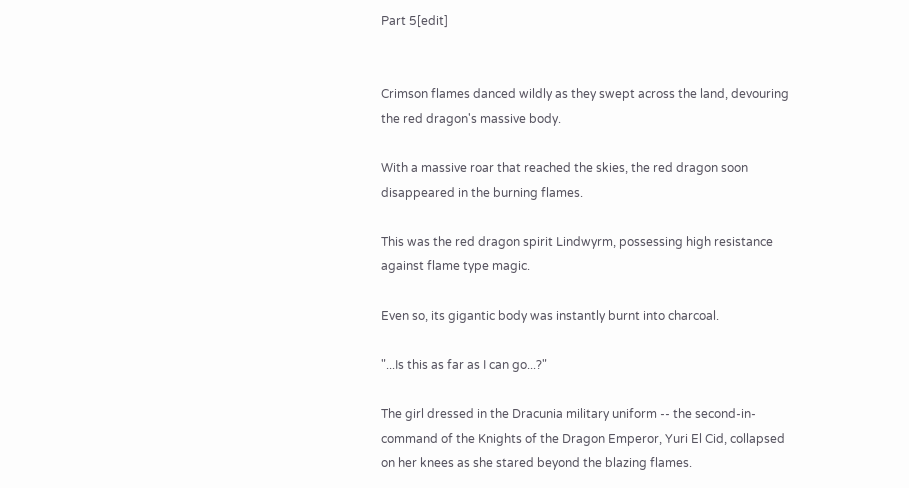Part 5[edit]


Crimson flames danced wildly as they swept across the land, devouring the red dragon's massive body.

With a massive roar that reached the skies, the red dragon soon disappeared in the burning flames.

This was the red dragon spirit Lindwyrm, possessing high resistance against flame type magic.

Even so, its gigantic body was instantly burnt into charcoal.

"...Is this as far as I can go...?"

The girl dressed in the Dracunia military uniform -- the second-in-command of the Knights of the Dragon Emperor, Yuri El Cid, collapsed on her knees as she stared beyond the blazing flames.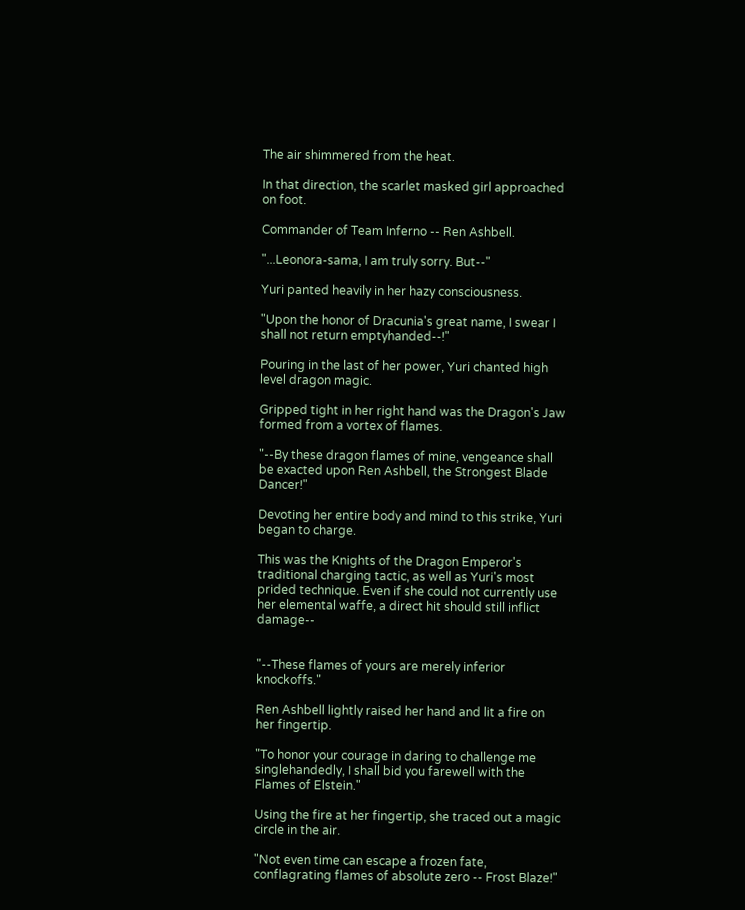The air shimmered from the heat.

In that direction, the scarlet masked girl approached on foot.

Commander of Team Inferno -- Ren Ashbell.

"...Leonora-sama, I am truly sorry. But--"

Yuri panted heavily in her hazy consciousness.

"Upon the honor of Dracunia's great name, I swear I shall not return emptyhanded--!"

Pouring in the last of her power, Yuri chanted high level dragon magic.

Gripped tight in her right hand was the Dragon's Jaw formed from a vortex of flames.

"--By these dragon flames of mine, vengeance shall be exacted upon Ren Ashbell, the Strongest Blade Dancer!"

Devoting her entire body and mind to this strike, Yuri began to charge.

This was the Knights of the Dragon Emperor's traditional charging tactic, as well as Yuri's most prided technique. Even if she could not currently use her elemental waffe, a direct hit should still inflict damage--


"--These flames of yours are merely inferior knockoffs."

Ren Ashbell lightly raised her hand and lit a fire on her fingertip.

"To honor your courage in daring to challenge me singlehandedly, I shall bid you farewell with the Flames of Elstein."

Using the fire at her fingertip, she traced out a magic circle in the air.

"Not even time can escape a frozen fate, conflagrating flames of absolute zero -- Frost Blaze!"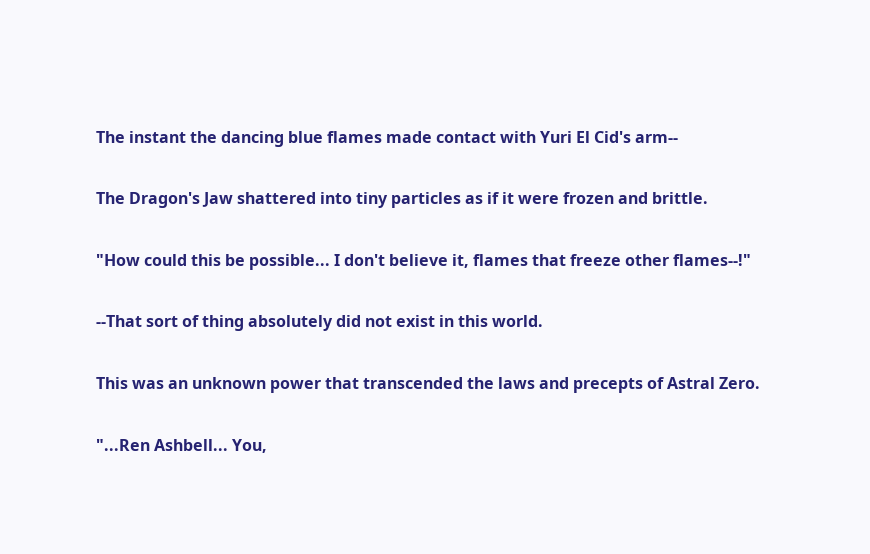The instant the dancing blue flames made contact with Yuri El Cid's arm--

The Dragon's Jaw shattered into tiny particles as if it were frozen and brittle.

"How could this be possible... I don't believe it, flames that freeze other flames--!"

--That sort of thing absolutely did not exist in this world.

This was an unknown power that transcended the laws and precepts of Astral Zero.

"...Ren Ashbell... You,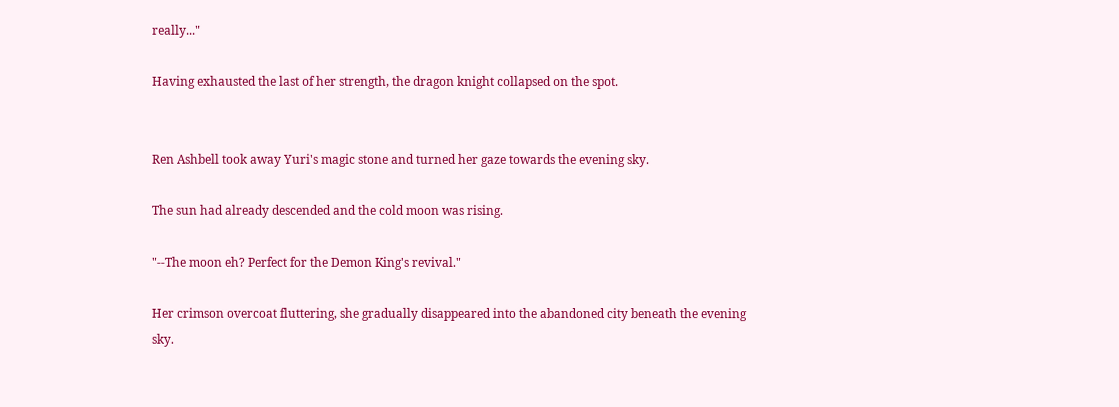really..."

Having exhausted the last of her strength, the dragon knight collapsed on the spot.


Ren Ashbell took away Yuri's magic stone and turned her gaze towards the evening sky.

The sun had already descended and the cold moon was rising.

"--The moon eh? Perfect for the Demon King's revival."

Her crimson overcoat fluttering, she gradually disappeared into the abandoned city beneath the evening sky.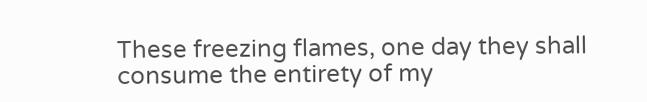These freezing flames, one day they shall consume the entirety of my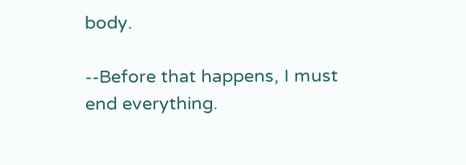body.

--Before that happens, I must end everything.